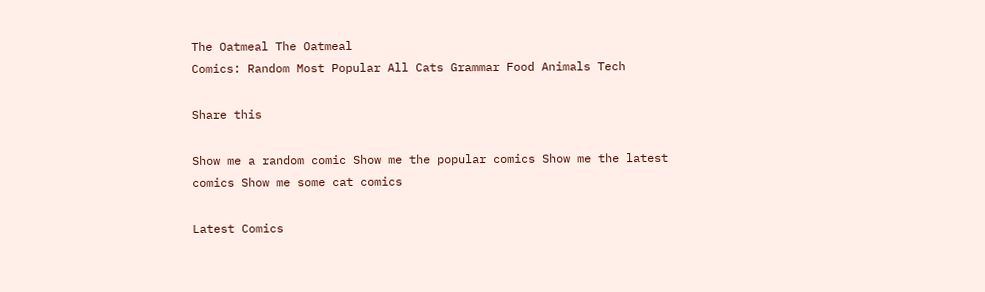The Oatmeal The Oatmeal
Comics: Random Most Popular All Cats Grammar Food Animals Tech

Share this

Show me a random comic Show me the popular comics Show me the latest comics Show me some cat comics

Latest Comics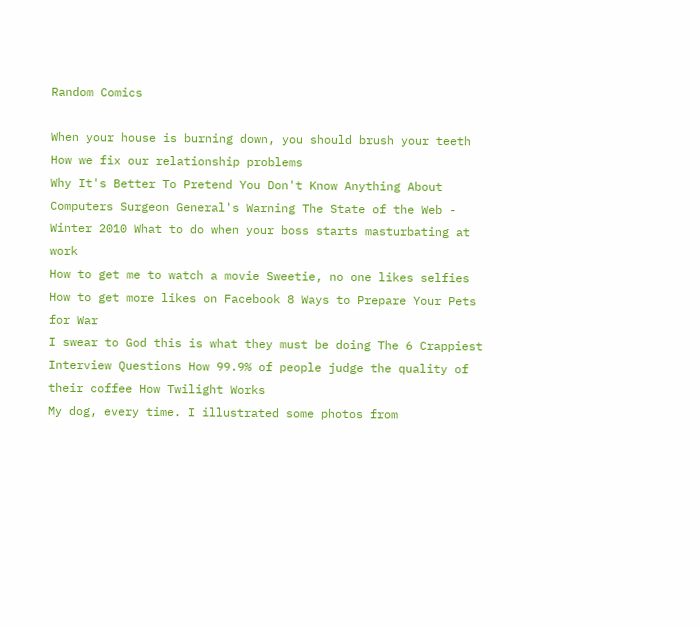Random Comics

When your house is burning down, you should brush your teeth How we fix our relationship problems
Why It's Better To Pretend You Don't Know Anything About Computers Surgeon General's Warning The State of the Web - Winter 2010 What to do when your boss starts masturbating at work
How to get me to watch a movie Sweetie, no one likes selfies How to get more likes on Facebook 8 Ways to Prepare Your Pets for War
I swear to God this is what they must be doing The 6 Crappiest Interview Questions How 99.9% of people judge the quality of their coffee How Twilight Works
My dog, every time. I illustrated some photos from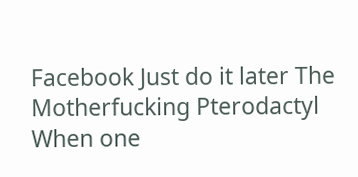Facebook Just do it later The Motherfucking Pterodactyl
When one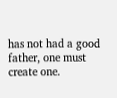has not had a good father, one must create one.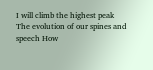I will climb the highest peak The evolution of our spines and speech How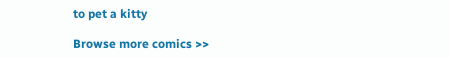to pet a kitty

Browse more comics >>